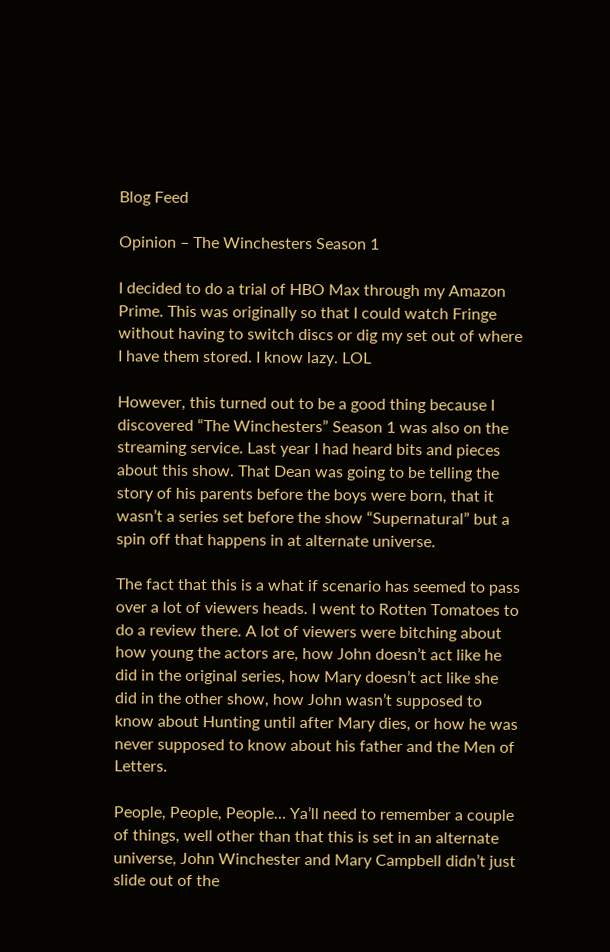Blog Feed

Opinion – The Winchesters Season 1

I decided to do a trial of HBO Max through my Amazon Prime. This was originally so that I could watch Fringe without having to switch discs or dig my set out of where I have them stored. I know lazy. LOL

However, this turned out to be a good thing because I discovered “The Winchesters” Season 1 was also on the streaming service. Last year I had heard bits and pieces about this show. That Dean was going to be telling the story of his parents before the boys were born, that it wasn’t a series set before the show “Supernatural” but a spin off that happens in at alternate universe.

The fact that this is a what if scenario has seemed to pass over a lot of viewers heads. I went to Rotten Tomatoes to do a review there. A lot of viewers were bitching about how young the actors are, how John doesn’t act like he did in the original series, how Mary doesn’t act like she did in the other show, how John wasn’t supposed to know about Hunting until after Mary dies, or how he was never supposed to know about his father and the Men of Letters.

People, People, People… Ya’ll need to remember a couple of things, well other than that this is set in an alternate universe, John Winchester and Mary Campbell didn’t just slide out of the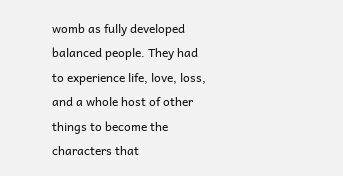womb as fully developed balanced people. They had to experience life, love, loss, and a whole host of other things to become the characters that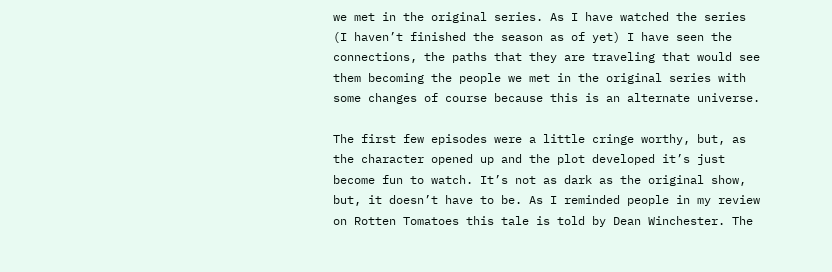we met in the original series. As I have watched the series (I haven’t finished the season as of yet) I have seen the connections, the paths that they are traveling that would see them becoming the people we met in the original series with some changes of course because this is an alternate universe.

The first few episodes were a little cringe worthy, but, as the character opened up and the plot developed it’s just become fun to watch. It’s not as dark as the original show, but, it doesn’t have to be. As I reminded people in my review on Rotten Tomatoes this tale is told by Dean Winchester. The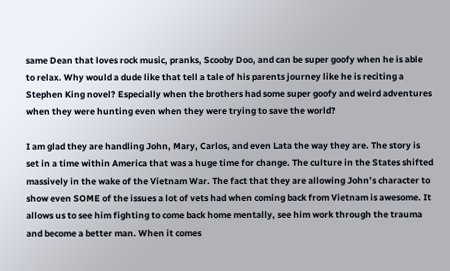same Dean that loves rock music, pranks, Scooby Doo, and can be super goofy when he is able to relax. Why would a dude like that tell a tale of his parents journey like he is reciting a Stephen King novel? Especially when the brothers had some super goofy and weird adventures when they were hunting even when they were trying to save the world?

I am glad they are handling John, Mary, Carlos, and even Lata the way they are. The story is set in a time within America that was a huge time for change. The culture in the States shifted massively in the wake of the Vietnam War. The fact that they are allowing John’s character to show even SOME of the issues a lot of vets had when coming back from Vietnam is awesome. It allows us to see him fighting to come back home mentally, see him work through the trauma and become a better man. When it comes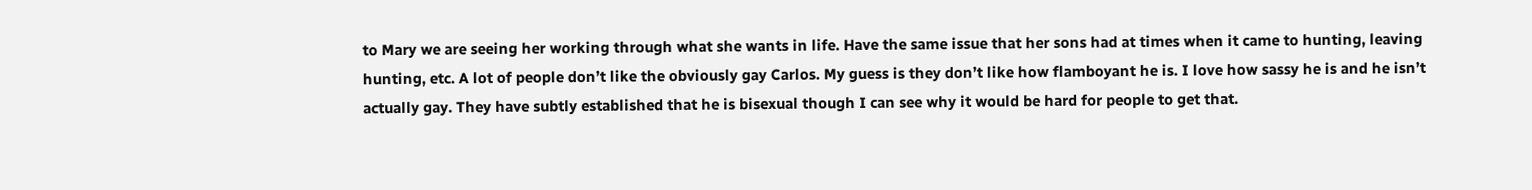to Mary we are seeing her working through what she wants in life. Have the same issue that her sons had at times when it came to hunting, leaving hunting, etc. A lot of people don’t like the obviously gay Carlos. My guess is they don’t like how flamboyant he is. I love how sassy he is and he isn’t actually gay. They have subtly established that he is bisexual though I can see why it would be hard for people to get that.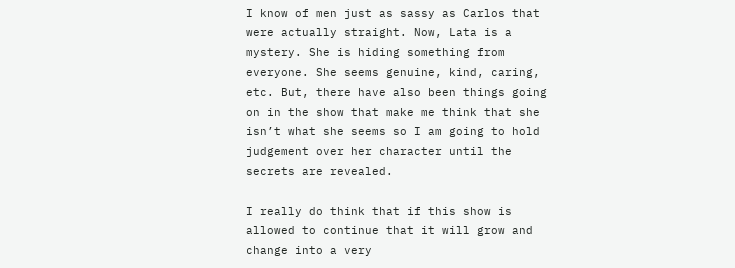I know of men just as sassy as Carlos that were actually straight. Now, Lata is a mystery. She is hiding something from everyone. She seems genuine, kind, caring, etc. But, there have also been things going on in the show that make me think that she isn’t what she seems so I am going to hold judgement over her character until the secrets are revealed.

I really do think that if this show is allowed to continue that it will grow and change into a very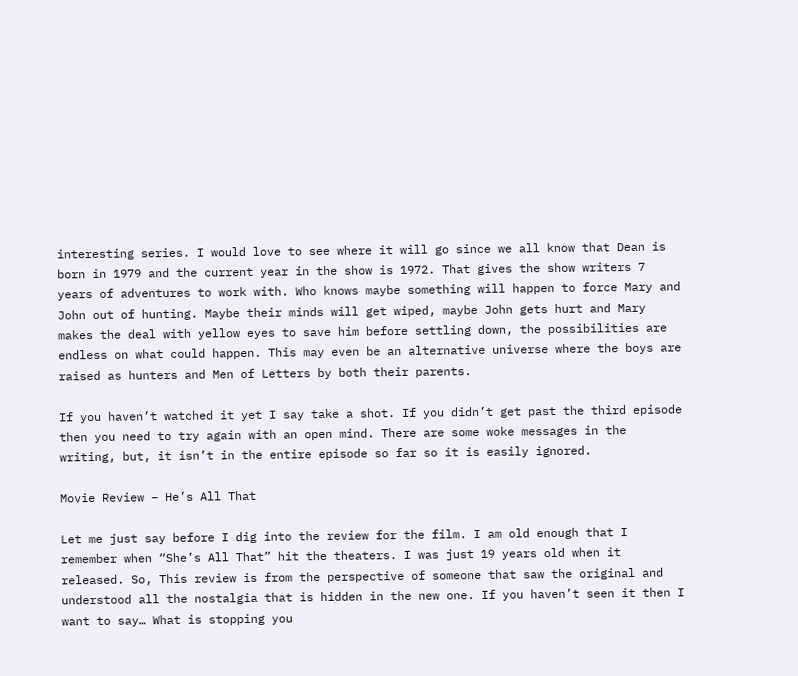interesting series. I would love to see where it will go since we all know that Dean is born in 1979 and the current year in the show is 1972. That gives the show writers 7 years of adventures to work with. Who knows maybe something will happen to force Mary and John out of hunting. Maybe their minds will get wiped, maybe John gets hurt and Mary makes the deal with yellow eyes to save him before settling down, the possibilities are endless on what could happen. This may even be an alternative universe where the boys are raised as hunters and Men of Letters by both their parents.

If you haven’t watched it yet I say take a shot. If you didn’t get past the third episode then you need to try again with an open mind. There are some woke messages in the writing, but, it isn’t in the entire episode so far so it is easily ignored.

Movie Review – He’s All That

Let me just say before I dig into the review for the film. I am old enough that I remember when “She’s All That” hit the theaters. I was just 19 years old when it released. So, This review is from the perspective of someone that saw the original and understood all the nostalgia that is hidden in the new one. If you haven’t seen it then I want to say… What is stopping you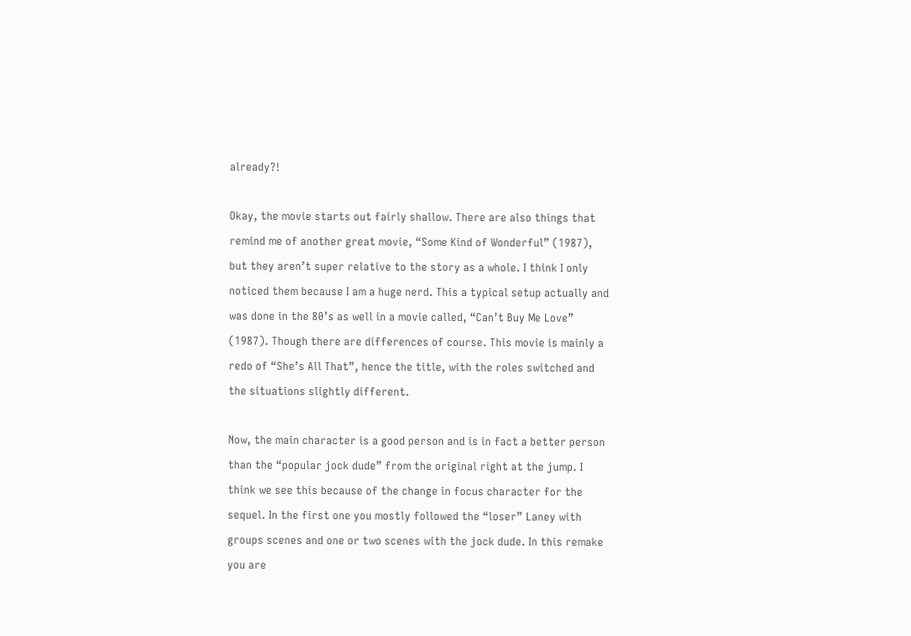already?!

Okay, the movie starts out fairly shallow. There are also things that remind me of another great movie, “Some Kind of Wonderful” (1987), but they aren’t super relative to the story as a whole. I think I only noticed them because I am a huge nerd. This a typical setup actually and was done in the 80’s as well in a movie called, “Can’t Buy Me Love” (1987). Though there are differences of course. This movie is mainly a redo of “She’s All That”, hence the title, with the roles switched and the situations slightly different.

Now, the main character is a good person and is in fact a better person than the “popular jock dude” from the original right at the jump. I think we see this because of the change in focus character for the sequel. In the first one you mostly followed the “loser” Laney with groups scenes and one or two scenes with the jock dude. In this remake you are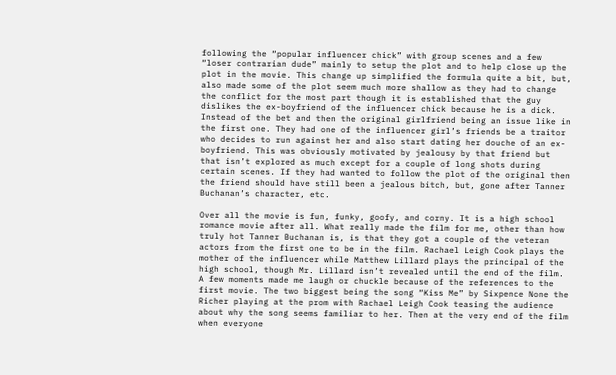following the “popular influencer chick” with group scenes and a few “loser contrarian dude” mainly to setup the plot and to help close up the plot in the movie. This change up simplified the formula quite a bit, but, also made some of the plot seem much more shallow as they had to change the conflict for the most part though it is established that the guy dislikes the ex-boyfriend of the influencer chick because he is a dick. Instead of the bet and then the original girlfriend being an issue like in the first one. They had one of the influencer girl’s friends be a traitor who decides to run against her and also start dating her douche of an ex-boyfriend. This was obviously motivated by jealousy by that friend but that isn’t explored as much except for a couple of long shots during certain scenes. If they had wanted to follow the plot of the original then the friend should have still been a jealous bitch, but, gone after Tanner Buchanan’s character, etc.

Over all the movie is fun, funky, goofy, and corny. It is a high school romance movie after all. What really made the film for me, other than how truly hot Tanner Buchanan is, is that they got a couple of the veteran actors from the first one to be in the film. Rachael Leigh Cook plays the mother of the influencer while Matthew Lillard plays the principal of the high school, though Mr. Lillard isn’t revealed until the end of the film. A few moments made me laugh or chuckle because of the references to the first movie. The two biggest being the song “Kiss Me” by Sixpence None the Richer playing at the prom with Rachael Leigh Cook teasing the audience about why the song seems familiar to her. Then at the very end of the film when everyone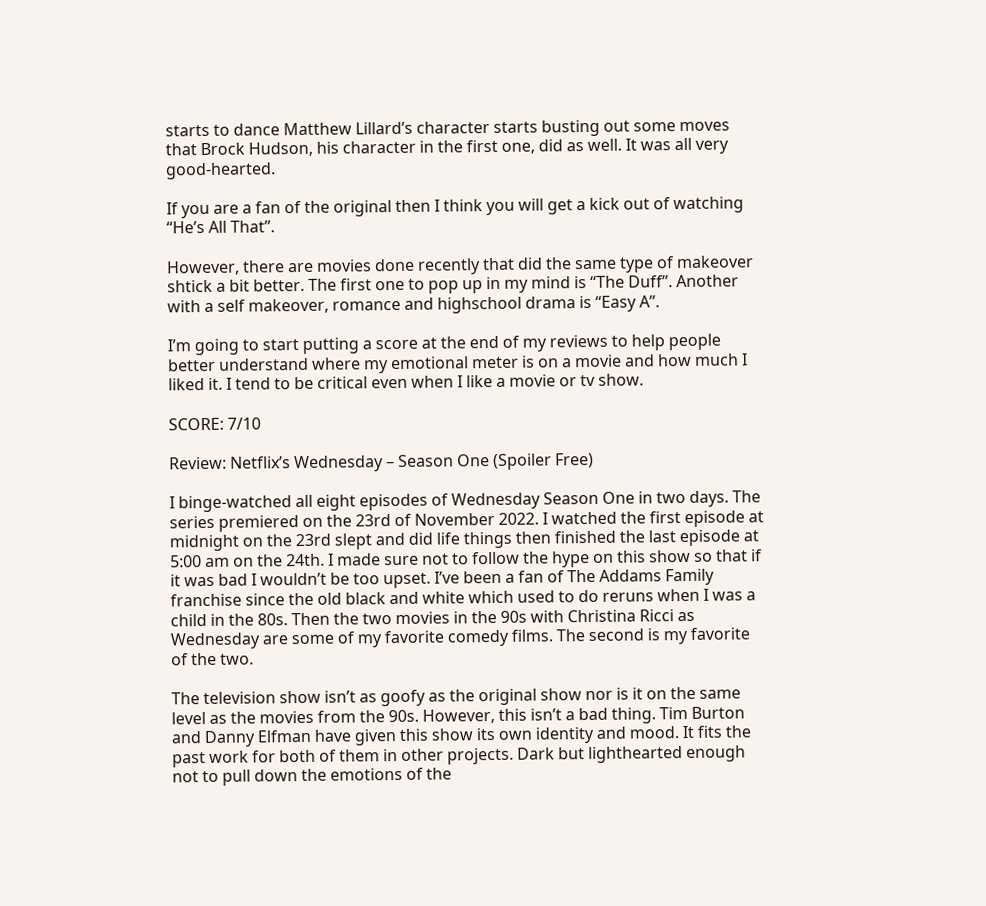starts to dance Matthew Lillard’s character starts busting out some moves that Brock Hudson, his character in the first one, did as well. It was all very good-hearted.

If you are a fan of the original then I think you will get a kick out of watching “He’s All That”.

However, there are movies done recently that did the same type of makeover shtick a bit better. The first one to pop up in my mind is “The Duff”. Another with a self makeover, romance and highschool drama is “Easy A”.

I’m going to start putting a score at the end of my reviews to help people better understand where my emotional meter is on a movie and how much I liked it. I tend to be critical even when I like a movie or tv show.

SCORE: 7/10

Review: Netflix’s Wednesday – Season One (Spoiler Free)

I binge-watched all eight episodes of Wednesday Season One in two days. The series premiered on the 23rd of November 2022. I watched the first episode at midnight on the 23rd slept and did life things then finished the last episode at 5:00 am on the 24th. I made sure not to follow the hype on this show so that if it was bad I wouldn’t be too upset. I’ve been a fan of The Addams Family franchise since the old black and white which used to do reruns when I was a child in the 80s. Then the two movies in the 90s with Christina Ricci as Wednesday are some of my favorite comedy films. The second is my favorite of the two.

The television show isn’t as goofy as the original show nor is it on the same level as the movies from the 90s. However, this isn’t a bad thing. Tim Burton and Danny Elfman have given this show its own identity and mood. It fits the past work for both of them in other projects. Dark but lighthearted enough not to pull down the emotions of the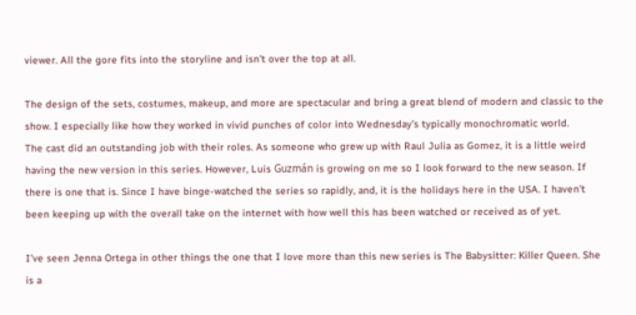viewer. All the gore fits into the storyline and isn’t over the top at all.

The design of the sets, costumes, makeup, and more are spectacular and bring a great blend of modern and classic to the show. I especially like how they worked in vivid punches of color into Wednesday’s typically monochromatic world.
The cast did an outstanding job with their roles. As someone who grew up with Raul Julia as Gomez, it is a little weird having the new version in this series. However, Luis Guzmán is growing on me so I look forward to the new season. If there is one that is. Since I have binge-watched the series so rapidly, and, it is the holidays here in the USA. I haven’t been keeping up with the overall take on the internet with how well this has been watched or received as of yet.

I’ve seen Jenna Ortega in other things the one that I love more than this new series is The Babysitter: Killer Queen. She is a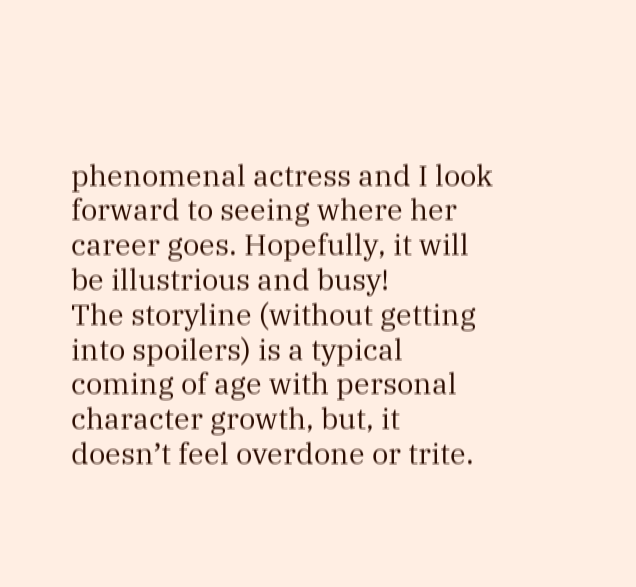phenomenal actress and I look forward to seeing where her career goes. Hopefully, it will be illustrious and busy!
The storyline (without getting into spoilers) is a typical coming of age with personal character growth, but, it doesn’t feel overdone or trite.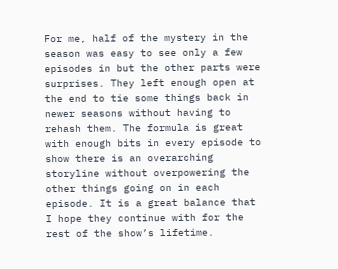For me, half of the mystery in the season was easy to see only a few episodes in but the other parts were surprises. They left enough open at the end to tie some things back in newer seasons without having to rehash them. The formula is great with enough bits in every episode to show there is an overarching storyline without overpowering the other things going on in each episode. It is a great balance that I hope they continue with for the rest of the show’s lifetime.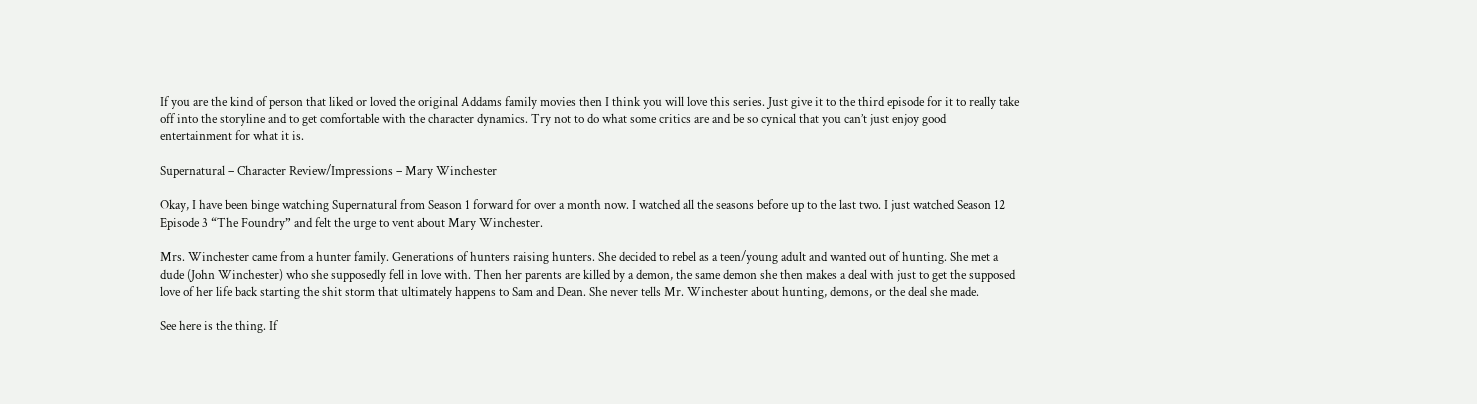If you are the kind of person that liked or loved the original Addams family movies then I think you will love this series. Just give it to the third episode for it to really take off into the storyline and to get comfortable with the character dynamics. Try not to do what some critics are and be so cynical that you can’t just enjoy good entertainment for what it is.

Supernatural – Character Review/Impressions – Mary Winchester

Okay, I have been binge watching Supernatural from Season 1 forward for over a month now. I watched all the seasons before up to the last two. I just watched Season 12 Episode 3 “The Foundry” and felt the urge to vent about Mary Winchester.

Mrs. Winchester came from a hunter family. Generations of hunters raising hunters. She decided to rebel as a teen/young adult and wanted out of hunting. She met a dude (John Winchester) who she supposedly fell in love with. Then her parents are killed by a demon, the same demon she then makes a deal with just to get the supposed love of her life back starting the shit storm that ultimately happens to Sam and Dean. She never tells Mr. Winchester about hunting, demons, or the deal she made.

See here is the thing. If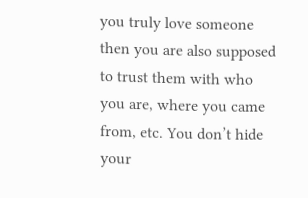you truly love someone then you are also supposed to trust them with who you are, where you came from, etc. You don’t hide your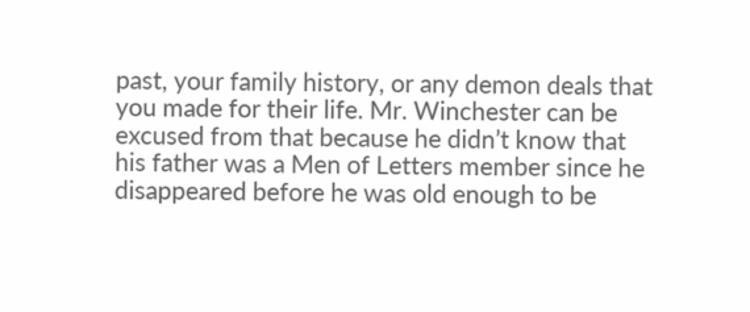past, your family history, or any demon deals that you made for their life. Mr. Winchester can be excused from that because he didn’t know that his father was a Men of Letters member since he disappeared before he was old enough to be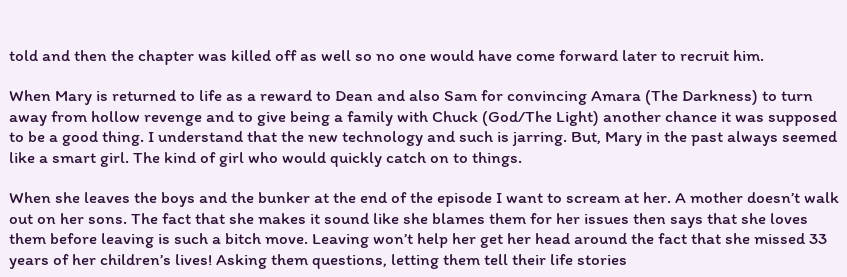told and then the chapter was killed off as well so no one would have come forward later to recruit him.

When Mary is returned to life as a reward to Dean and also Sam for convincing Amara (The Darkness) to turn away from hollow revenge and to give being a family with Chuck (God/The Light) another chance it was supposed to be a good thing. I understand that the new technology and such is jarring. But, Mary in the past always seemed like a smart girl. The kind of girl who would quickly catch on to things.

When she leaves the boys and the bunker at the end of the episode I want to scream at her. A mother doesn’t walk out on her sons. The fact that she makes it sound like she blames them for her issues then says that she loves them before leaving is such a bitch move. Leaving won’t help her get her head around the fact that she missed 33 years of her children’s lives! Asking them questions, letting them tell their life stories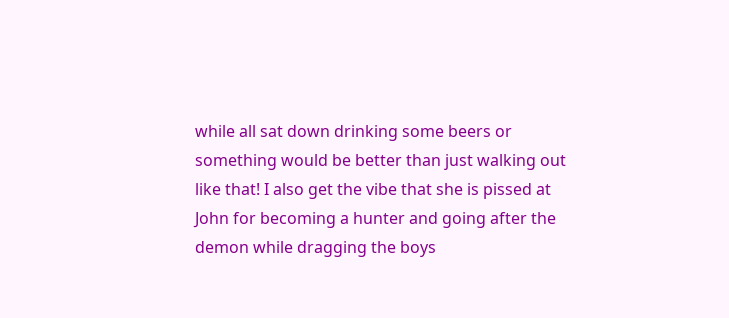while all sat down drinking some beers or something would be better than just walking out like that! I also get the vibe that she is pissed at John for becoming a hunter and going after the demon while dragging the boys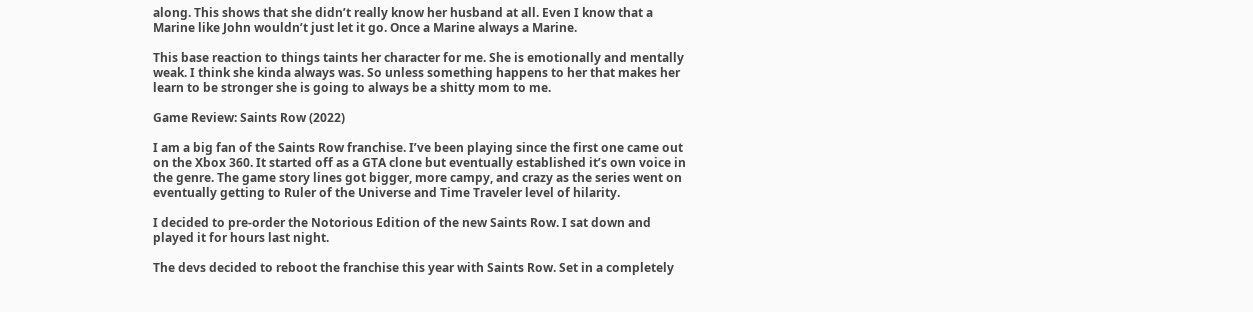along. This shows that she didn’t really know her husband at all. Even I know that a Marine like John wouldn’t just let it go. Once a Marine always a Marine.

This base reaction to things taints her character for me. She is emotionally and mentally weak. I think she kinda always was. So unless something happens to her that makes her learn to be stronger she is going to always be a shitty mom to me.

Game Review: Saints Row (2022)

I am a big fan of the Saints Row franchise. I’ve been playing since the first one came out on the Xbox 360. It started off as a GTA clone but eventually established it’s own voice in the genre. The game story lines got bigger, more campy, and crazy as the series went on eventually getting to Ruler of the Universe and Time Traveler level of hilarity.

I decided to pre-order the Notorious Edition of the new Saints Row. I sat down and played it for hours last night.

The devs decided to reboot the franchise this year with Saints Row. Set in a completely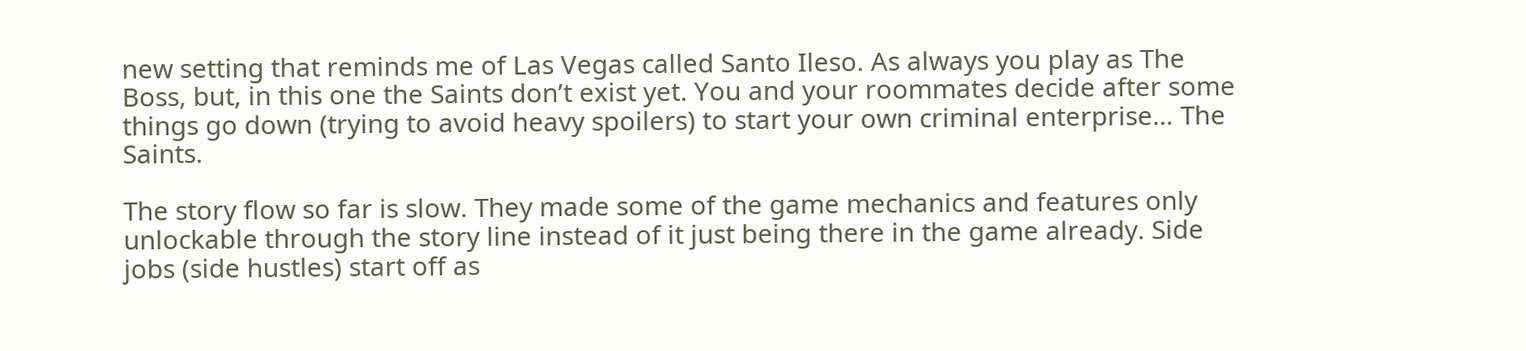new setting that reminds me of Las Vegas called Santo Ileso. As always you play as The Boss, but, in this one the Saints don’t exist yet. You and your roommates decide after some things go down (trying to avoid heavy spoilers) to start your own criminal enterprise… The Saints.

The story flow so far is slow. They made some of the game mechanics and features only unlockable through the story line instead of it just being there in the game already. Side jobs (side hustles) start off as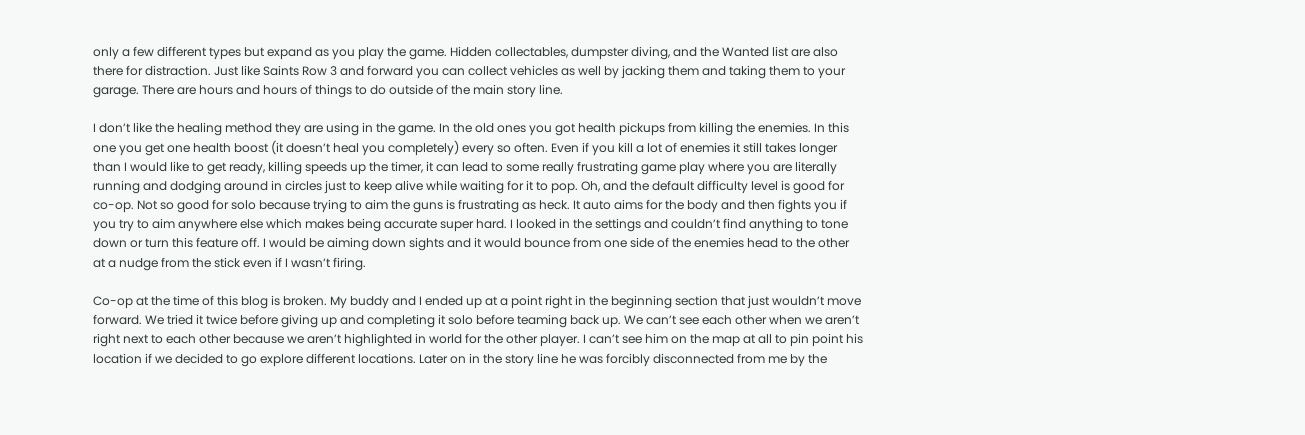only a few different types but expand as you play the game. Hidden collectables, dumpster diving, and the Wanted list are also there for distraction. Just like Saints Row 3 and forward you can collect vehicles as well by jacking them and taking them to your garage. There are hours and hours of things to do outside of the main story line.

I don’t like the healing method they are using in the game. In the old ones you got health pickups from killing the enemies. In this one you get one health boost (it doesn’t heal you completely) every so often. Even if you kill a lot of enemies it still takes longer than I would like to get ready, killing speeds up the timer, it can lead to some really frustrating game play where you are literally running and dodging around in circles just to keep alive while waiting for it to pop. Oh, and the default difficulty level is good for co-op. Not so good for solo because trying to aim the guns is frustrating as heck. It auto aims for the body and then fights you if you try to aim anywhere else which makes being accurate super hard. I looked in the settings and couldn’t find anything to tone down or turn this feature off. I would be aiming down sights and it would bounce from one side of the enemies head to the other at a nudge from the stick even if I wasn’t firing.

Co-op at the time of this blog is broken. My buddy and I ended up at a point right in the beginning section that just wouldn’t move forward. We tried it twice before giving up and completing it solo before teaming back up. We can’t see each other when we aren’t right next to each other because we aren’t highlighted in world for the other player. I can’t see him on the map at all to pin point his location if we decided to go explore different locations. Later on in the story line he was forcibly disconnected from me by the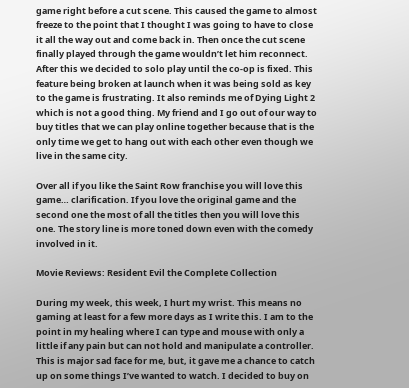game right before a cut scene. This caused the game to almost freeze to the point that I thought I was going to have to close it all the way out and come back in. Then once the cut scene finally played through the game wouldn’t let him reconnect. After this we decided to solo play until the co-op is fixed. This feature being broken at launch when it was being sold as key to the game is frustrating. It also reminds me of Dying Light 2 which is not a good thing. My friend and I go out of our way to buy titles that we can play online together because that is the only time we get to hang out with each other even though we live in the same city.

Over all if you like the Saint Row franchise you will love this game… clarification. If you love the original game and the second one the most of all the titles then you will love this one. The story line is more toned down even with the comedy involved in it.

Movie Reviews: Resident Evil the Complete Collection

During my week, this week, I hurt my wrist. This means no gaming at least for a few more days as I write this. I am to the point in my healing where I can type and mouse with only a little if any pain but can not hold and manipulate a controller. This is major sad face for me, but, it gave me a chance to catch up on some things I’ve wanted to watch. I decided to buy on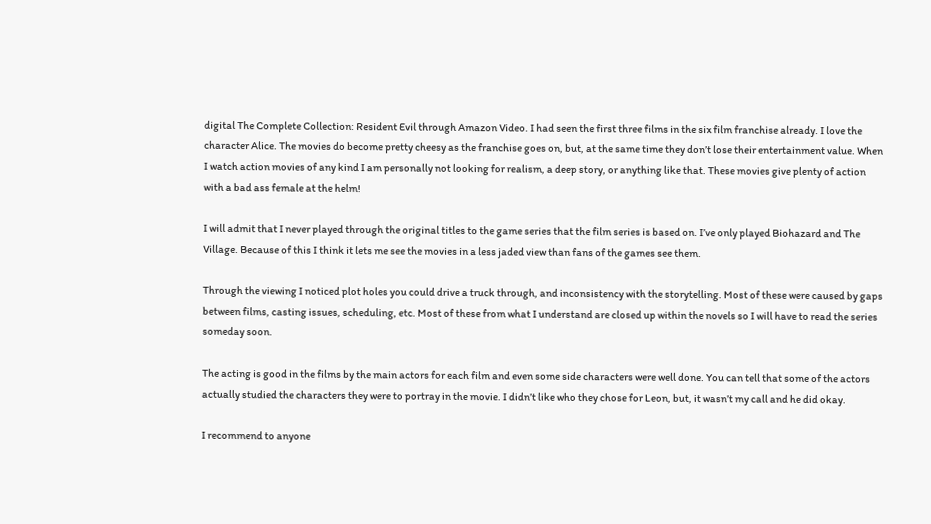digital The Complete Collection: Resident Evil through Amazon Video. I had seen the first three films in the six film franchise already. I love the character Alice. The movies do become pretty cheesy as the franchise goes on, but, at the same time they don’t lose their entertainment value. When I watch action movies of any kind I am personally not looking for realism, a deep story, or anything like that. These movies give plenty of action with a bad ass female at the helm!

I will admit that I never played through the original titles to the game series that the film series is based on. I’ve only played Biohazard and The Village. Because of this I think it lets me see the movies in a less jaded view than fans of the games see them.

Through the viewing I noticed plot holes you could drive a truck through, and inconsistency with the storytelling. Most of these were caused by gaps between films, casting issues, scheduling, etc. Most of these from what I understand are closed up within the novels so I will have to read the series someday soon.

The acting is good in the films by the main actors for each film and even some side characters were well done. You can tell that some of the actors actually studied the characters they were to portray in the movie. I didn’t like who they chose for Leon, but, it wasn’t my call and he did okay.

I recommend to anyone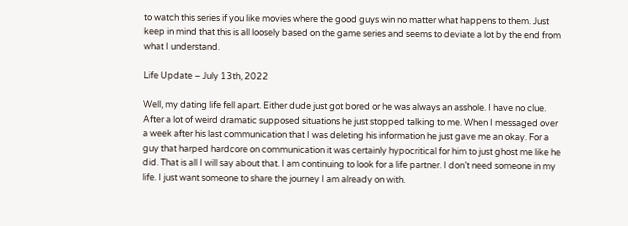to watch this series if you like movies where the good guys win no matter what happens to them. Just keep in mind that this is all loosely based on the game series and seems to deviate a lot by the end from what I understand.

Life Update – July 13th, 2022

Well, my dating life fell apart. Either dude just got bored or he was always an asshole. I have no clue. After a lot of weird dramatic supposed situations he just stopped talking to me. When I messaged over a week after his last communication that I was deleting his information he just gave me an okay. For a guy that harped hardcore on communication it was certainly hypocritical for him to just ghost me like he did. That is all I will say about that. I am continuing to look for a life partner. I don’t need someone in my life. I just want someone to share the journey I am already on with.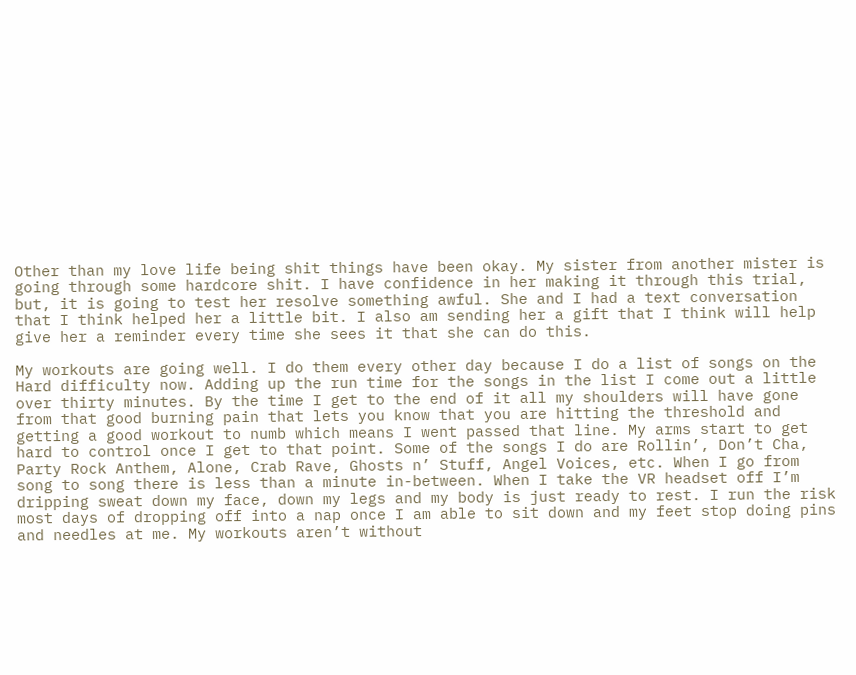Other than my love life being shit things have been okay. My sister from another mister is going through some hardcore shit. I have confidence in her making it through this trial, but, it is going to test her resolve something awful. She and I had a text conversation that I think helped her a little bit. I also am sending her a gift that I think will help give her a reminder every time she sees it that she can do this.

My workouts are going well. I do them every other day because I do a list of songs on the Hard difficulty now. Adding up the run time for the songs in the list I come out a little over thirty minutes. By the time I get to the end of it all my shoulders will have gone from that good burning pain that lets you know that you are hitting the threshold and getting a good workout to numb which means I went passed that line. My arms start to get hard to control once I get to that point. Some of the songs I do are Rollin’, Don’t Cha, Party Rock Anthem, Alone, Crab Rave, Ghosts n’ Stuff, Angel Voices, etc. When I go from song to song there is less than a minute in-between. When I take the VR headset off I’m dripping sweat down my face, down my legs and my body is just ready to rest. I run the risk most days of dropping off into a nap once I am able to sit down and my feet stop doing pins and needles at me. My workouts aren’t without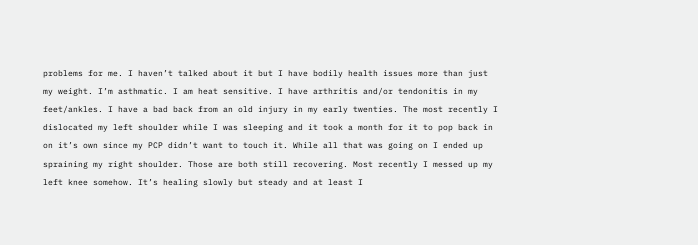problems for me. I haven’t talked about it but I have bodily health issues more than just my weight. I’m asthmatic. I am heat sensitive. I have arthritis and/or tendonitis in my feet/ankles. I have a bad back from an old injury in my early twenties. The most recently I dislocated my left shoulder while I was sleeping and it took a month for it to pop back in on it’s own since my PCP didn’t want to touch it. While all that was going on I ended up spraining my right shoulder. Those are both still recovering. Most recently I messed up my left knee somehow. It’s healing slowly but steady and at least I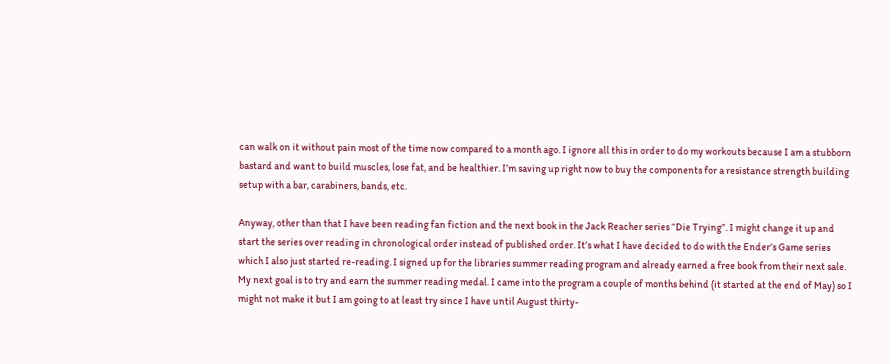can walk on it without pain most of the time now compared to a month ago. I ignore all this in order to do my workouts because I am a stubborn bastard and want to build muscles, lose fat, and be healthier. I’m saving up right now to buy the components for a resistance strength building setup with a bar, carabiners, bands, etc.

Anyway, other than that I have been reading fan fiction and the next book in the Jack Reacher series “Die Trying”. I might change it up and start the series over reading in chronological order instead of published order. It’s what I have decided to do with the Ender’s Game series which I also just started re-reading. I signed up for the libraries summer reading program and already earned a free book from their next sale. My next goal is to try and earn the summer reading medal. I came into the program a couple of months behind (it started at the end of May) so I might not make it but I am going to at least try since I have until August thirty-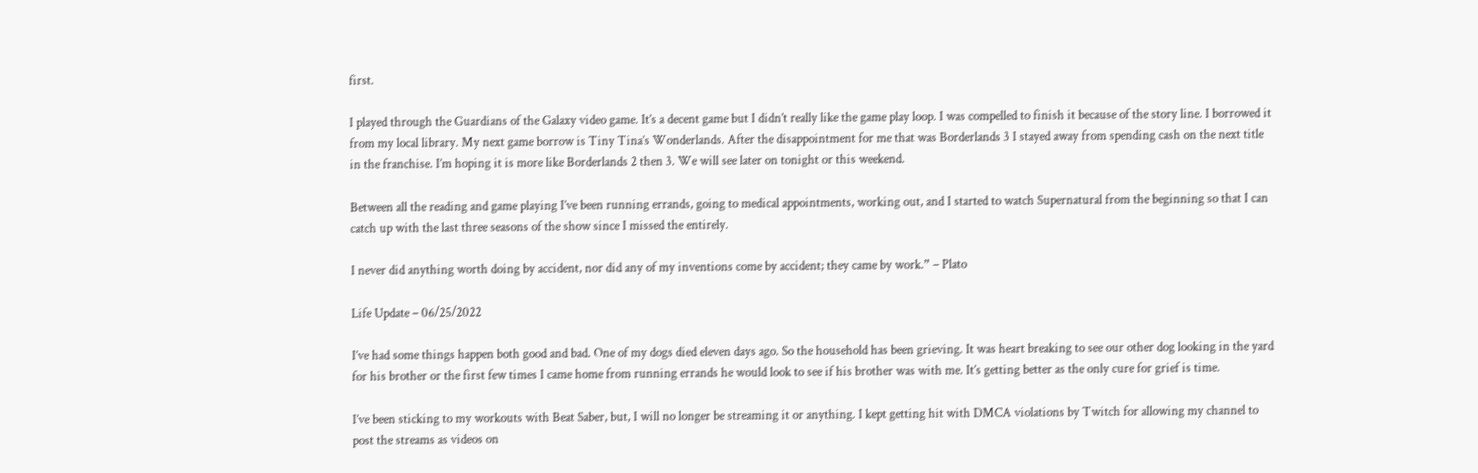first.

I played through the Guardians of the Galaxy video game. It’s a decent game but I didn’t really like the game play loop. I was compelled to finish it because of the story line. I borrowed it from my local library. My next game borrow is Tiny Tina’s Wonderlands. After the disappointment for me that was Borderlands 3 I stayed away from spending cash on the next title in the franchise. I’m hoping it is more like Borderlands 2 then 3. We will see later on tonight or this weekend.

Between all the reading and game playing I’ve been running errands, going to medical appointments, working out, and I started to watch Supernatural from the beginning so that I can catch up with the last three seasons of the show since I missed the entirely.

I never did anything worth doing by accident, nor did any of my inventions come by accident; they came by work.” – Plato

Life Update – 06/25/2022

I’ve had some things happen both good and bad. One of my dogs died eleven days ago. So the household has been grieving. It was heart breaking to see our other dog looking in the yard for his brother or the first few times I came home from running errands he would look to see if his brother was with me. It’s getting better as the only cure for grief is time.

I’ve been sticking to my workouts with Beat Saber, but, I will no longer be streaming it or anything. I kept getting hit with DMCA violations by Twitch for allowing my channel to post the streams as videos on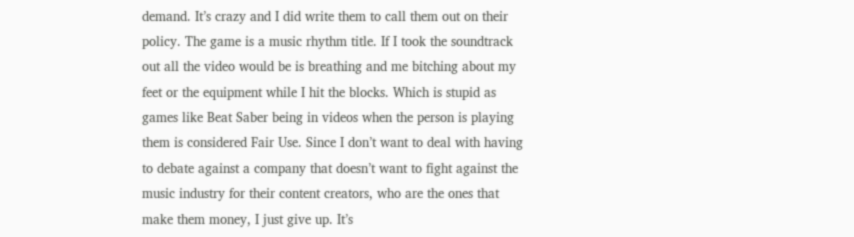demand. It’s crazy and I did write them to call them out on their policy. The game is a music rhythm title. If I took the soundtrack out all the video would be is breathing and me bitching about my feet or the equipment while I hit the blocks. Which is stupid as games like Beat Saber being in videos when the person is playing them is considered Fair Use. Since I don’t want to deal with having to debate against a company that doesn’t want to fight against the music industry for their content creators, who are the ones that make them money, I just give up. It’s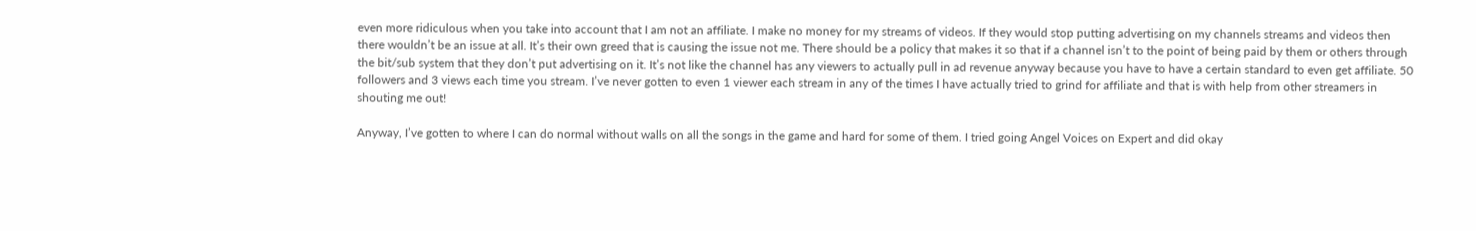even more ridiculous when you take into account that I am not an affiliate. I make no money for my streams of videos. If they would stop putting advertising on my channels streams and videos then there wouldn’t be an issue at all. It’s their own greed that is causing the issue not me. There should be a policy that makes it so that if a channel isn’t to the point of being paid by them or others through the bit/sub system that they don’t put advertising on it. It’s not like the channel has any viewers to actually pull in ad revenue anyway because you have to have a certain standard to even get affiliate. 50 followers and 3 views each time you stream. I’ve never gotten to even 1 viewer each stream in any of the times I have actually tried to grind for affiliate and that is with help from other streamers in shouting me out!

Anyway, I’ve gotten to where I can do normal without walls on all the songs in the game and hard for some of them. I tried going Angel Voices on Expert and did okay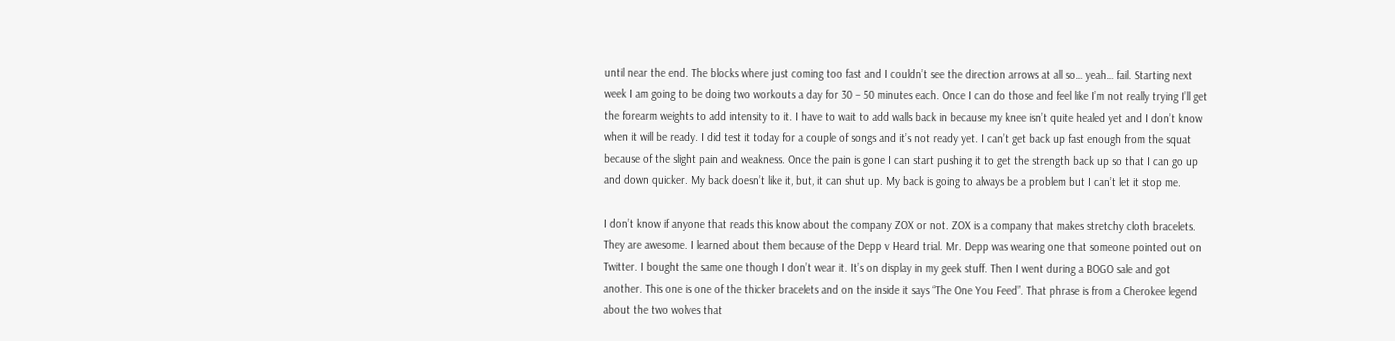until near the end. The blocks where just coming too fast and I couldn’t see the direction arrows at all so… yeah… fail. Starting next week I am going to be doing two workouts a day for 30 – 50 minutes each. Once I can do those and feel like I’m not really trying I’ll get the forearm weights to add intensity to it. I have to wait to add walls back in because my knee isn’t quite healed yet and I don’t know when it will be ready. I did test it today for a couple of songs and it’s not ready yet. I can’t get back up fast enough from the squat because of the slight pain and weakness. Once the pain is gone I can start pushing it to get the strength back up so that I can go up and down quicker. My back doesn’t like it, but, it can shut up. My back is going to always be a problem but I can’t let it stop me.

I don’t know if anyone that reads this know about the company ZOX or not. ZOX is a company that makes stretchy cloth bracelets. They are awesome. I learned about them because of the Depp v Heard trial. Mr. Depp was wearing one that someone pointed out on Twitter. I bought the same one though I don’t wear it. It’s on display in my geek stuff. Then I went during a BOGO sale and got another. This one is one of the thicker bracelets and on the inside it says “The One You Feed”. That phrase is from a Cherokee legend about the two wolves that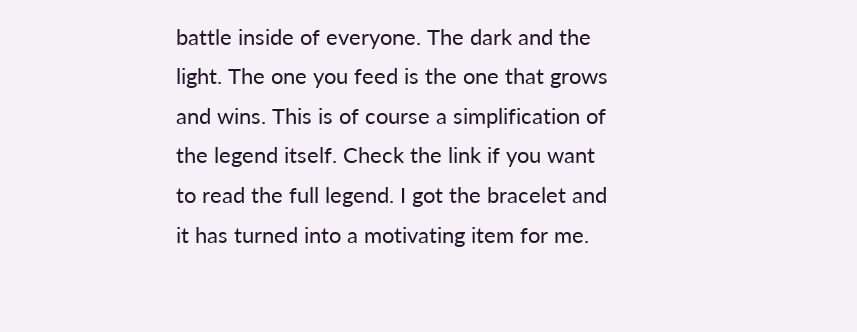battle inside of everyone. The dark and the light. The one you feed is the one that grows and wins. This is of course a simplification of the legend itself. Check the link if you want to read the full legend. I got the bracelet and it has turned into a motivating item for me.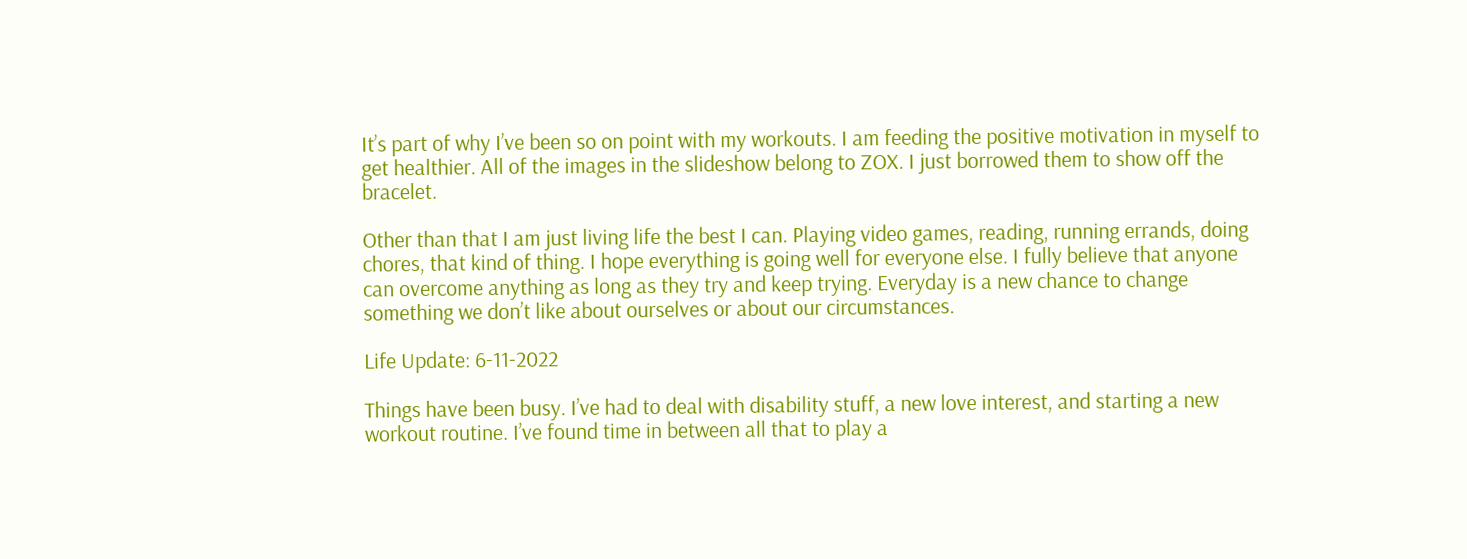It’s part of why I’ve been so on point with my workouts. I am feeding the positive motivation in myself to get healthier. All of the images in the slideshow belong to ZOX. I just borrowed them to show off the bracelet.

Other than that I am just living life the best I can. Playing video games, reading, running errands, doing chores, that kind of thing. I hope everything is going well for everyone else. I fully believe that anyone can overcome anything as long as they try and keep trying. Everyday is a new chance to change something we don’t like about ourselves or about our circumstances.

Life Update: 6-11-2022

Things have been busy. I’ve had to deal with disability stuff, a new love interest, and starting a new workout routine. I’ve found time in between all that to play a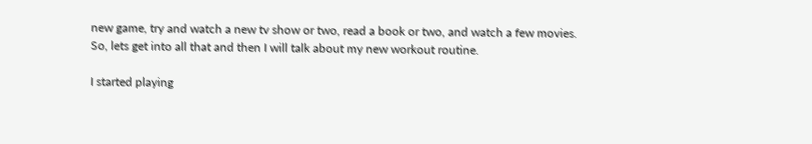new game, try and watch a new tv show or two, read a book or two, and watch a few movies. So, lets get into all that and then I will talk about my new workout routine.

I started playing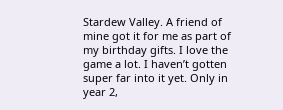Stardew Valley. A friend of mine got it for me as part of my birthday gifts. I love the game a lot. I haven’t gotten super far into it yet. Only in year 2,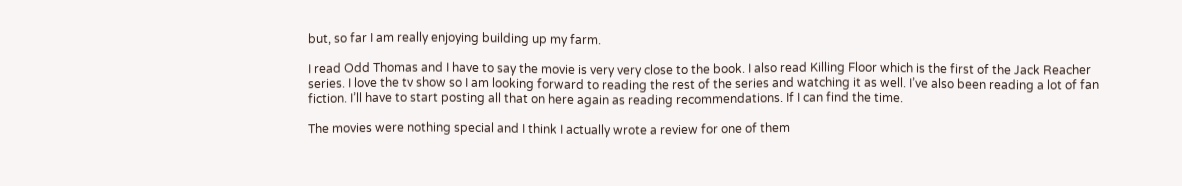but, so far I am really enjoying building up my farm.

I read Odd Thomas and I have to say the movie is very very close to the book. I also read Killing Floor which is the first of the Jack Reacher series. I love the tv show so I am looking forward to reading the rest of the series and watching it as well. I’ve also been reading a lot of fan fiction. I’ll have to start posting all that on here again as reading recommendations. If I can find the time.

The movies were nothing special and I think I actually wrote a review for one of them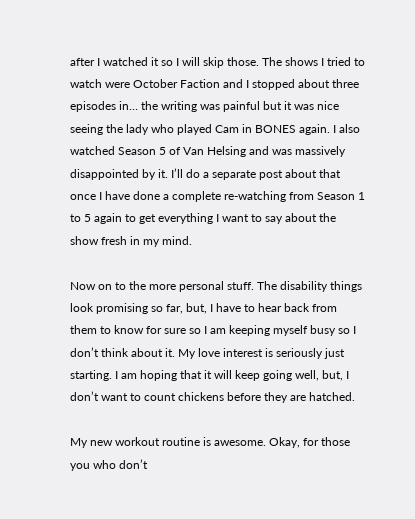after I watched it so I will skip those. The shows I tried to watch were October Faction and I stopped about three episodes in… the writing was painful but it was nice seeing the lady who played Cam in BONES again. I also watched Season 5 of Van Helsing and was massively disappointed by it. I’ll do a separate post about that once I have done a complete re-watching from Season 1 to 5 again to get everything I want to say about the show fresh in my mind.

Now on to the more personal stuff. The disability things look promising so far, but, I have to hear back from them to know for sure so I am keeping myself busy so I don’t think about it. My love interest is seriously just starting. I am hoping that it will keep going well, but, I don’t want to count chickens before they are hatched.

My new workout routine is awesome. Okay, for those you who don’t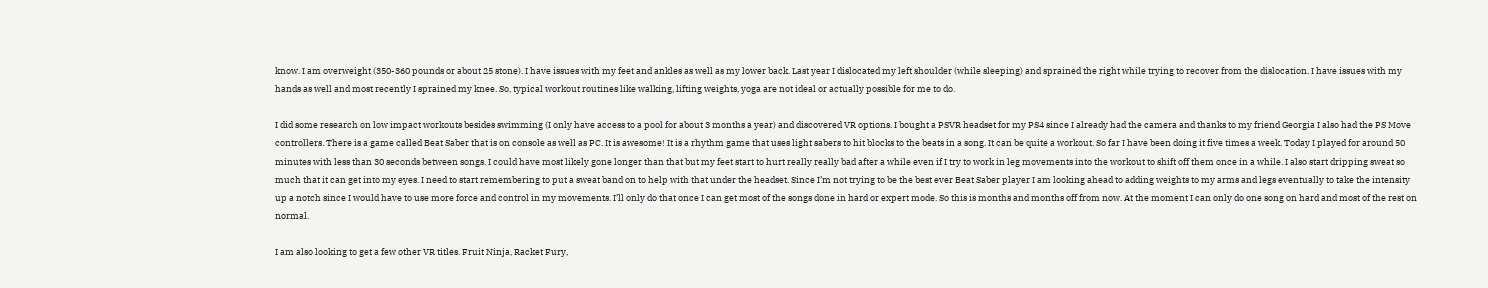know. I am overweight (350-360 pounds or about 25 stone). I have issues with my feet and ankles as well as my lower back. Last year I dislocated my left shoulder (while sleeping) and sprained the right while trying to recover from the dislocation. I have issues with my hands as well and most recently I sprained my knee. So, typical workout routines like walking, lifting weights, yoga are not ideal or actually possible for me to do.

I did some research on low impact workouts besides swimming (I only have access to a pool for about 3 months a year) and discovered VR options. I bought a PSVR headset for my PS4 since I already had the camera and thanks to my friend Georgia I also had the PS Move controllers. There is a game called Beat Saber that is on console as well as PC. It is awesome! It is a rhythm game that uses light sabers to hit blocks to the beats in a song. It can be quite a workout. So far I have been doing it five times a week. Today I played for around 50 minutes with less than 30 seconds between songs. I could have most likely gone longer than that but my feet start to hurt really really bad after a while even if I try to work in leg movements into the workout to shift off them once in a while. I also start dripping sweat so much that it can get into my eyes. I need to start remembering to put a sweat band on to help with that under the headset. Since I’m not trying to be the best ever Beat Saber player I am looking ahead to adding weights to my arms and legs eventually to take the intensity up a notch since I would have to use more force and control in my movements. I’ll only do that once I can get most of the songs done in hard or expert mode. So this is months and months off from now. At the moment I can only do one song on hard and most of the rest on normal.

I am also looking to get a few other VR titles. Fruit Ninja, Racket Fury,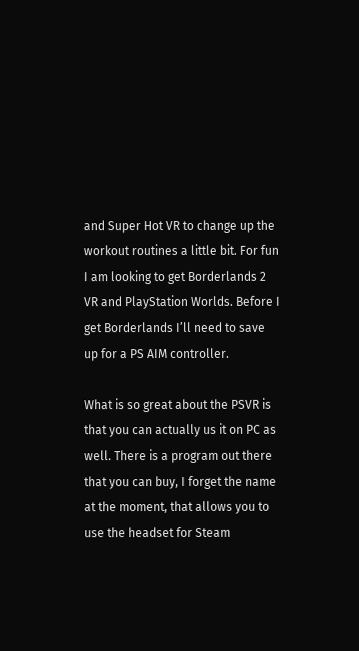and Super Hot VR to change up the workout routines a little bit. For fun I am looking to get Borderlands 2 VR and PlayStation Worlds. Before I get Borderlands I’ll need to save up for a PS AIM controller.

What is so great about the PSVR is that you can actually us it on PC as well. There is a program out there that you can buy, I forget the name at the moment, that allows you to use the headset for Steam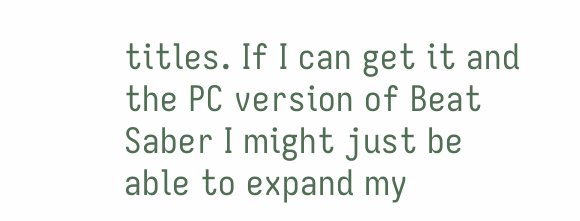titles. If I can get it and the PC version of Beat Saber I might just be able to expand my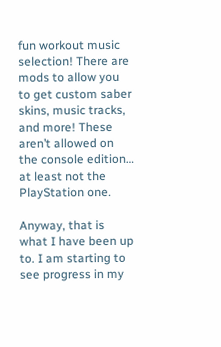fun workout music selection! There are mods to allow you to get custom saber skins, music tracks, and more! These aren’t allowed on the console edition… at least not the PlayStation one.

Anyway, that is what I have been up to. I am starting to see progress in my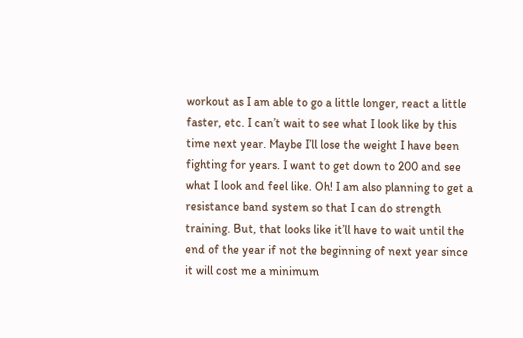workout as I am able to go a little longer, react a little faster, etc. I can’t wait to see what I look like by this time next year. Maybe I’ll lose the weight I have been fighting for years. I want to get down to 200 and see what I look and feel like. Oh! I am also planning to get a resistance band system so that I can do strength training. But, that looks like it’ll have to wait until the end of the year if not the beginning of next year since it will cost me a minimum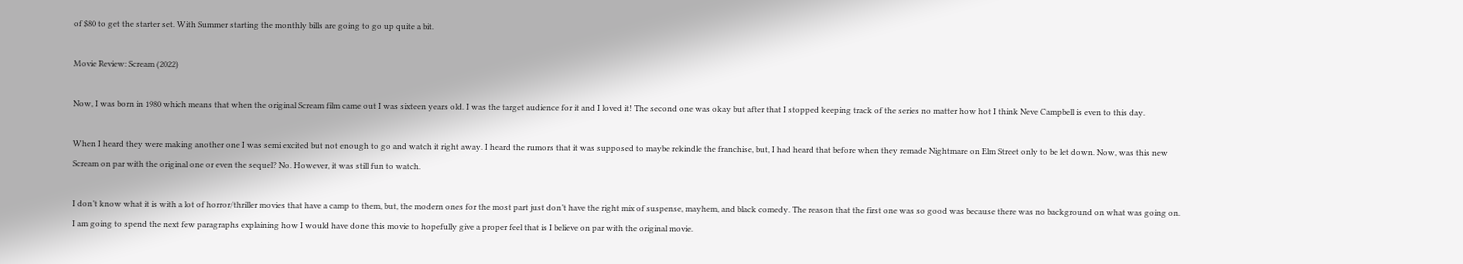of $80 to get the starter set. With Summer starting the monthly bills are going to go up quite a bit.

Movie Review: Scream (2022)

Now, I was born in 1980 which means that when the original Scream film came out I was sixteen years old. I was the target audience for it and I loved it! The second one was okay but after that I stopped keeping track of the series no matter how hot I think Neve Campbell is even to this day.

When I heard they were making another one I was semi excited but not enough to go and watch it right away. I heard the rumors that it was supposed to maybe rekindle the franchise, but, I had heard that before when they remade Nightmare on Elm Street only to be let down. Now, was this new Scream on par with the original one or even the sequel? No. However, it was still fun to watch.

I don’t know what it is with a lot of horror/thriller movies that have a camp to them, but, the modern ones for the most part just don’t have the right mix of suspense, mayhem, and black comedy. The reason that the first one was so good was because there was no background on what was going on. I am going to spend the next few paragraphs explaining how I would have done this movie to hopefully give a proper feel that is I believe on par with the original movie.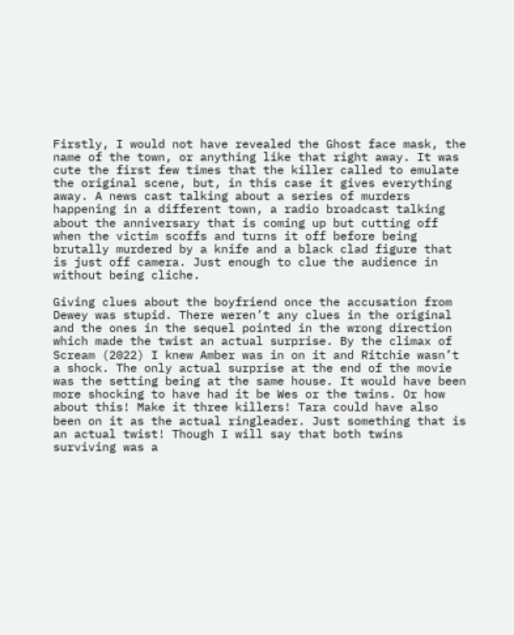Firstly, I would not have revealed the Ghost face mask, the name of the town, or anything like that right away. It was cute the first few times that the killer called to emulate the original scene, but, in this case it gives everything away. A news cast talking about a series of murders happening in a different town, a radio broadcast talking about the anniversary that is coming up but cutting off when the victim scoffs and turns it off before being brutally murdered by a knife and a black clad figure that is just off camera. Just enough to clue the audience in without being cliche.

Giving clues about the boyfriend once the accusation from Dewey was stupid. There weren’t any clues in the original and the ones in the sequel pointed in the wrong direction which made the twist an actual surprise. By the climax of Scream (2022) I knew Amber was in on it and Ritchie wasn’t a shock. The only actual surprise at the end of the movie was the setting being at the same house. It would have been more shocking to have had it be Wes or the twins. Or how about this! Make it three killers! Tara could have also been on it as the actual ringleader. Just something that is an actual twist! Though I will say that both twins surviving was a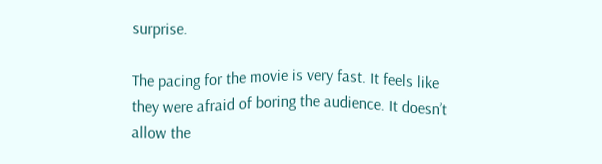surprise.

The pacing for the movie is very fast. It feels like they were afraid of boring the audience. It doesn’t allow the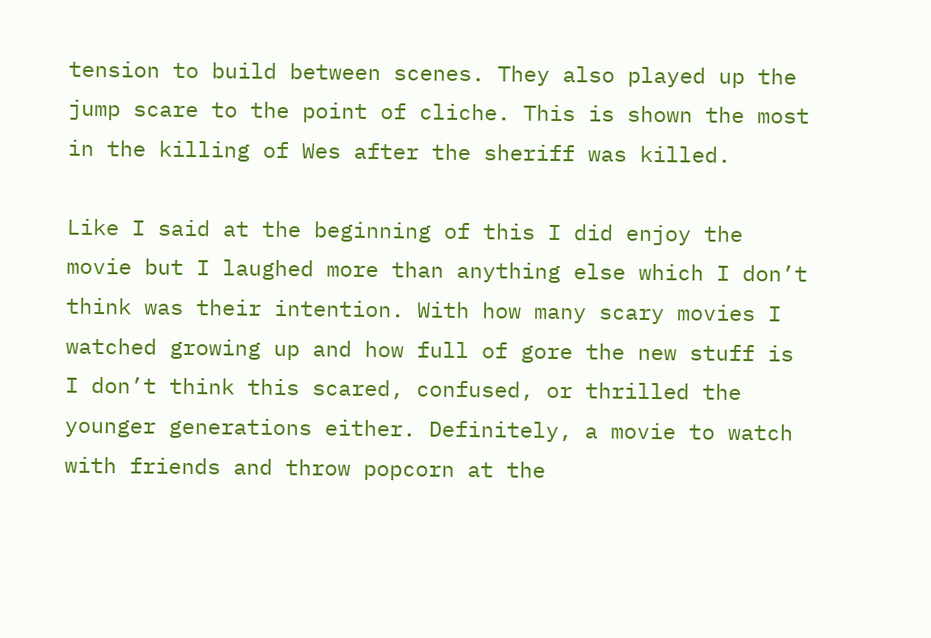tension to build between scenes. They also played up the jump scare to the point of cliche. This is shown the most in the killing of Wes after the sheriff was killed.

Like I said at the beginning of this I did enjoy the movie but I laughed more than anything else which I don’t think was their intention. With how many scary movies I watched growing up and how full of gore the new stuff is I don’t think this scared, confused, or thrilled the younger generations either. Definitely, a movie to watch with friends and throw popcorn at the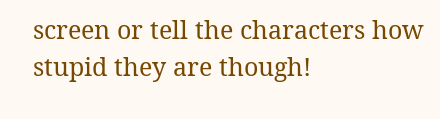screen or tell the characters how stupid they are though!